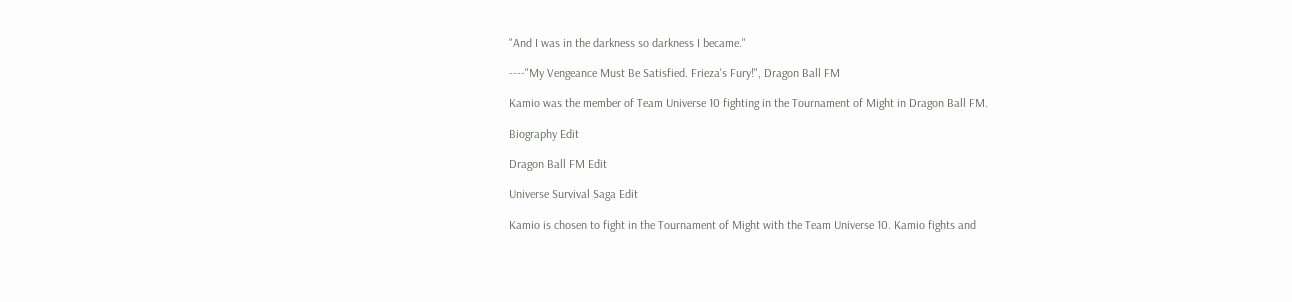"And I was in the darkness so darkness I became."

----"My Vengeance Must Be Satisfied. Frieza's Fury!", Dragon Ball FM

Kamio was the member of Team Universe 10 fighting in the Tournament of Might in Dragon Ball FM.

Biography Edit

Dragon Ball FM Edit

Universe Survival Saga Edit

Kamio is chosen to fight in the Tournament of Might with the Team Universe 10. Kamio fights and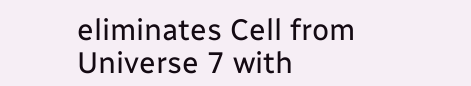eliminates Cell from Universe 7 with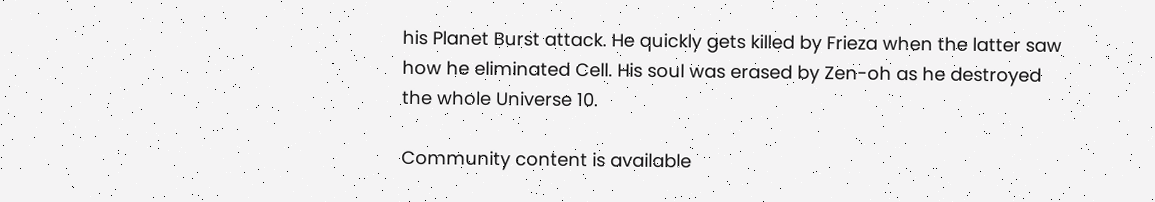his Planet Burst attack. He quickly gets killed by Frieza when the latter saw how he eliminated Cell. His soul was erased by Zen-oh as he destroyed the whole Universe 10.

Community content is available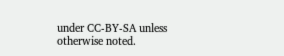under CC-BY-SA unless otherwise noted.